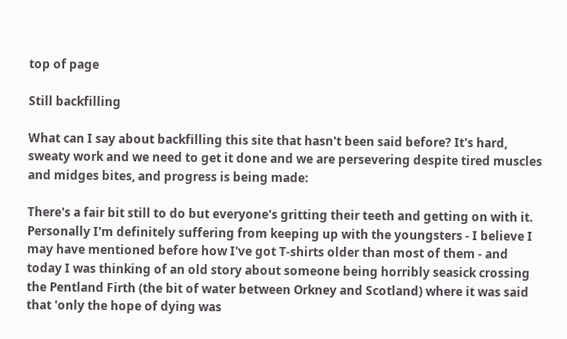top of page

Still backfilling

What can I say about backfilling this site that hasn't been said before? It's hard, sweaty work and we need to get it done and we are persevering despite tired muscles and midges bites, and progress is being made:

There's a fair bit still to do but everyone's gritting their teeth and getting on with it. Personally I'm definitely suffering from keeping up with the youngsters - I believe I may have mentioned before how I've got T-shirts older than most of them - and today I was thinking of an old story about someone being horribly seasick crossing the Pentland Firth (the bit of water between Orkney and Scotland) where it was said that 'only the hope of dying was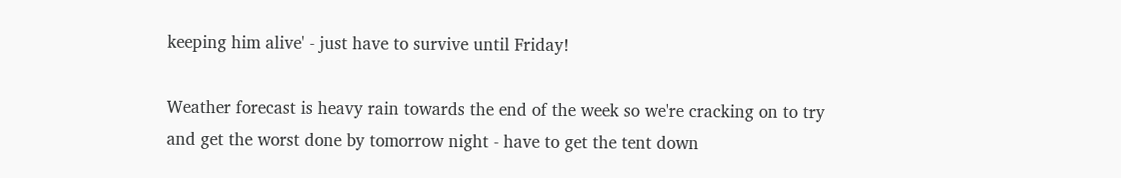keeping him alive' - just have to survive until Friday!

Weather forecast is heavy rain towards the end of the week so we're cracking on to try and get the worst done by tomorrow night - have to get the tent down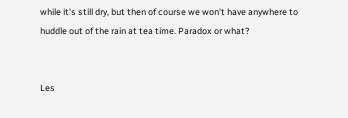while it's still dry, but then of course we won't have anywhere to huddle out of the rain at tea time. Paradox or what?


Les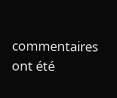commentaires ont été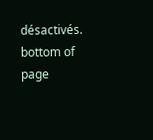désactivés.
bottom of page